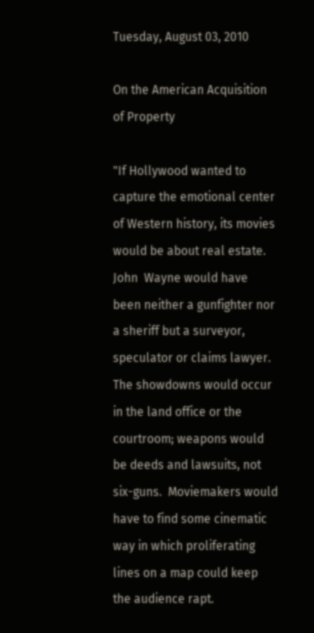Tuesday, August 03, 2010

On the American Acquisition of Property

"If Hollywood wanted to capture the emotional center of Western history, its movies would be about real estate.  John  Wayne would have been neither a gunfighter nor a sheriff but a surveyor, speculator or claims lawyer.  The showdowns would occur in the land office or the courtroom; weapons would be deeds and lawsuits, not six-guns.  Moviemakers would have to find some cinematic way in which proliferating lines on a map could keep the audience rapt.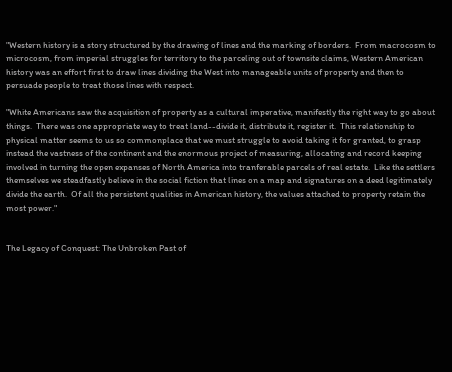"Western history is a story structured by the drawing of lines and the marking of borders.  From macrocosm to microcosm, from imperial struggles for territory to the parceling out of townsite claims, Western American history was an effort first to draw lines dividing the West into manageable units of property and then to persuade people to treat those lines with respect.

"White Americans saw the acquisition of property as a cultural imperative, manifestly the right way to go about things.  There was one appropriate way to treat land--divide it, distribute it, register it.  This relationship to physical matter seems to us so commonplace that we must struggle to avoid taking it for granted, to grasp instead the vastness of the continent and the enormous project of measuring, allocating and record keeping involved in turning the open expanses of North America into tranferable parcels of real estate.  Like the settlers themselves we steadfastly believe in the social fiction that lines on a map and signatures on a deed legitimately divide the earth.  Of all the persistent qualities in American history, the values attached to property retain the most power."


The Legacy of Conquest: The Unbroken Past of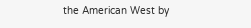the American West by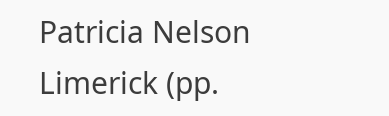Patricia Nelson Limerick (pp.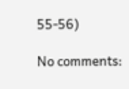55-56)

No comments: